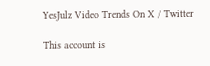YesJulz Video Trends On X / Twitter

This account is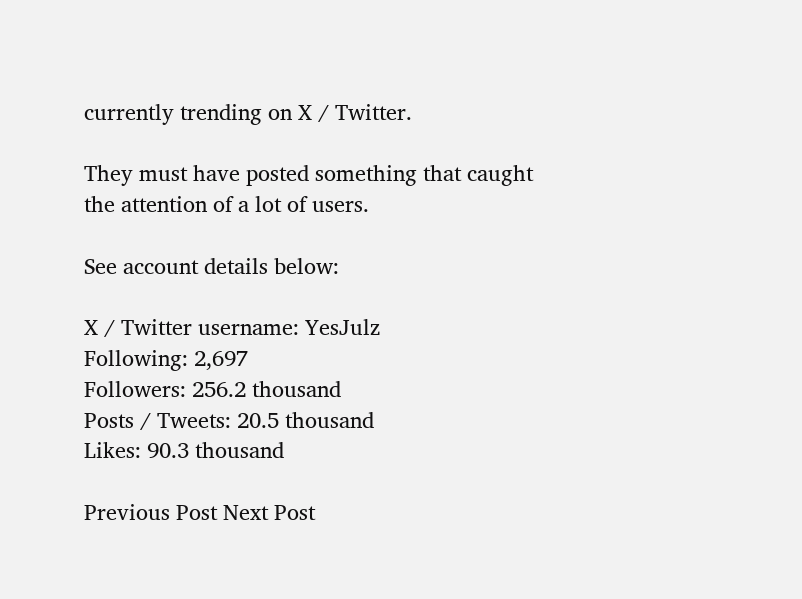currently trending on X / Twitter.

They must have posted something that caught the attention of a lot of users.

See account details below:

X / Twitter username: YesJulz
Following: 2,697
Followers: 256.2 thousand
Posts / Tweets: 20.5 thousand
Likes: 90.3 thousand

Previous Post Next Post